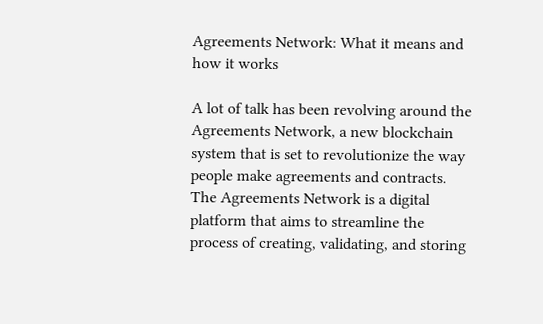Agreements Network: What it means and how it works

A lot of talk has been revolving around the Agreements Network, a new blockchain system that is set to revolutionize the way people make agreements and contracts. The Agreements Network is a digital platform that aims to streamline the process of creating, validating, and storing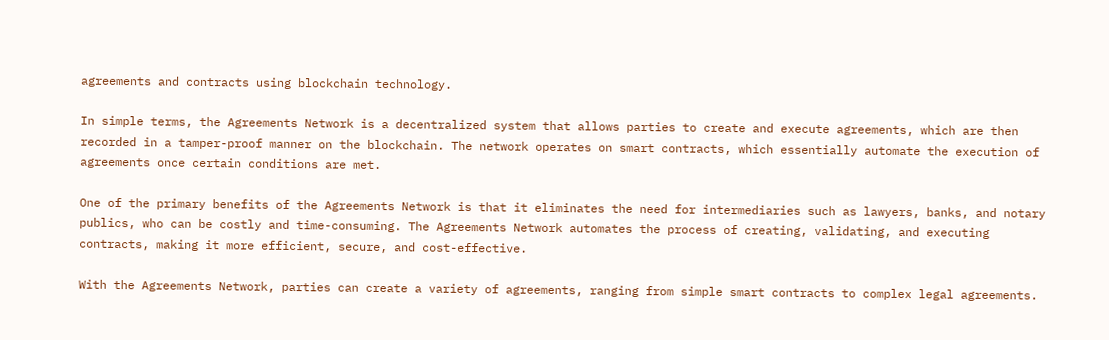agreements and contracts using blockchain technology.

In simple terms, the Agreements Network is a decentralized system that allows parties to create and execute agreements, which are then recorded in a tamper-proof manner on the blockchain. The network operates on smart contracts, which essentially automate the execution of agreements once certain conditions are met.

One of the primary benefits of the Agreements Network is that it eliminates the need for intermediaries such as lawyers, banks, and notary publics, who can be costly and time-consuming. The Agreements Network automates the process of creating, validating, and executing contracts, making it more efficient, secure, and cost-effective.

With the Agreements Network, parties can create a variety of agreements, ranging from simple smart contracts to complex legal agreements.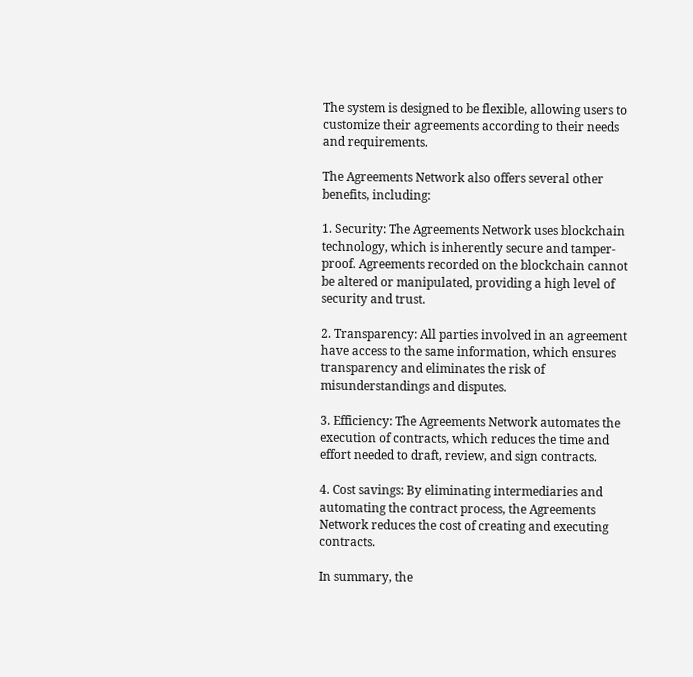The system is designed to be flexible, allowing users to customize their agreements according to their needs and requirements.

The Agreements Network also offers several other benefits, including:

1. Security: The Agreements Network uses blockchain technology, which is inherently secure and tamper-proof. Agreements recorded on the blockchain cannot be altered or manipulated, providing a high level of security and trust.

2. Transparency: All parties involved in an agreement have access to the same information, which ensures transparency and eliminates the risk of misunderstandings and disputes.

3. Efficiency: The Agreements Network automates the execution of contracts, which reduces the time and effort needed to draft, review, and sign contracts.

4. Cost savings: By eliminating intermediaries and automating the contract process, the Agreements Network reduces the cost of creating and executing contracts.

In summary, the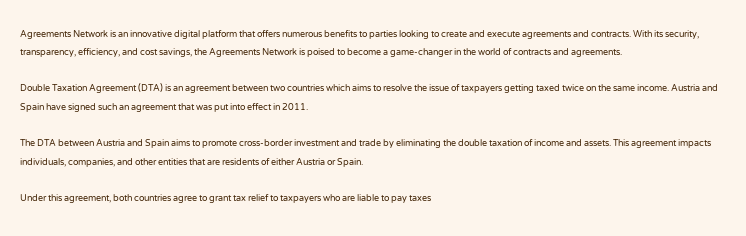Agreements Network is an innovative digital platform that offers numerous benefits to parties looking to create and execute agreements and contracts. With its security, transparency, efficiency, and cost savings, the Agreements Network is poised to become a game-changer in the world of contracts and agreements.

Double Taxation Agreement (DTA) is an agreement between two countries which aims to resolve the issue of taxpayers getting taxed twice on the same income. Austria and Spain have signed such an agreement that was put into effect in 2011.

The DTA between Austria and Spain aims to promote cross-border investment and trade by eliminating the double taxation of income and assets. This agreement impacts individuals, companies, and other entities that are residents of either Austria or Spain.

Under this agreement, both countries agree to grant tax relief to taxpayers who are liable to pay taxes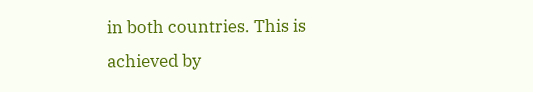in both countries. This is achieved by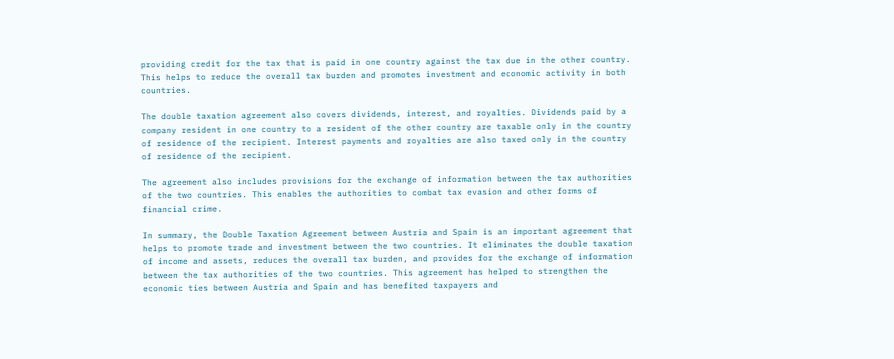providing credit for the tax that is paid in one country against the tax due in the other country. This helps to reduce the overall tax burden and promotes investment and economic activity in both countries.

The double taxation agreement also covers dividends, interest, and royalties. Dividends paid by a company resident in one country to a resident of the other country are taxable only in the country of residence of the recipient. Interest payments and royalties are also taxed only in the country of residence of the recipient.

The agreement also includes provisions for the exchange of information between the tax authorities of the two countries. This enables the authorities to combat tax evasion and other forms of financial crime.

In summary, the Double Taxation Agreement between Austria and Spain is an important agreement that helps to promote trade and investment between the two countries. It eliminates the double taxation of income and assets, reduces the overall tax burden, and provides for the exchange of information between the tax authorities of the two countries. This agreement has helped to strengthen the economic ties between Austria and Spain and has benefited taxpayers and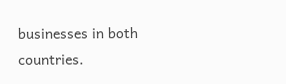businesses in both countries.